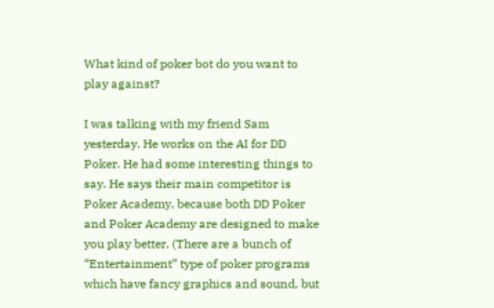What kind of poker bot do you want to play against?

I was talking with my friend Sam yesterday. He works on the AI for DD Poker. He had some interesting things to say. He says their main competitor is Poker Academy, because both DD Poker and Poker Academy are designed to make you play better. (There are a bunch of “Entertainment” type of poker programs which have fancy graphics and sound, but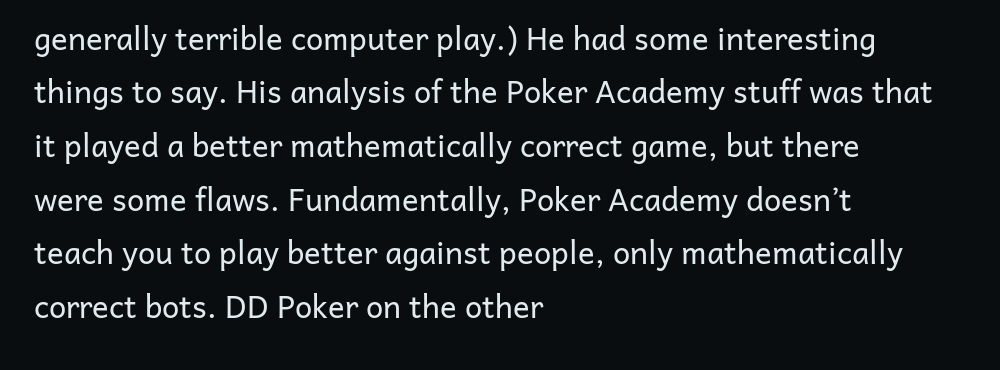generally terrible computer play.) He had some interesting things to say. His analysis of the Poker Academy stuff was that it played a better mathematically correct game, but there were some flaws. Fundamentally, Poker Academy doesn’t teach you to play better against people, only mathematically correct bots. DD Poker on the other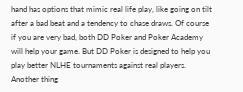hand has options that mimic real life play, like going on tilt after a bad beat and a tendency to chase draws. Of course if you are very bad, both DD Poker and Poker Academy will help your game. But DD Poker is designed to help you play better NLHE tournaments against real players.
Another thing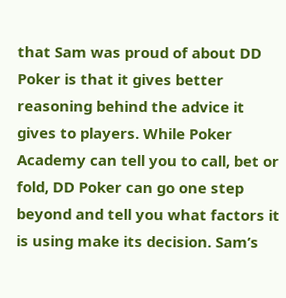that Sam was proud of about DD Poker is that it gives better reasoning behind the advice it gives to players. While Poker Academy can tell you to call, bet or fold, DD Poker can go one step beyond and tell you what factors it is using make its decision. Sam’s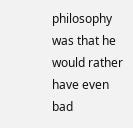philosophy was that he would rather have even bad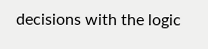decisions with the logic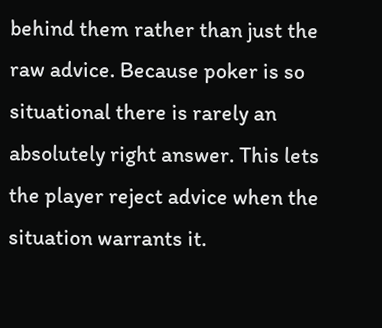behind them rather than just the raw advice. Because poker is so situational there is rarely an absolutely right answer. This lets the player reject advice when the situation warrants it.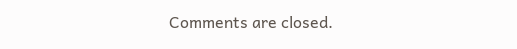Comments are closed.